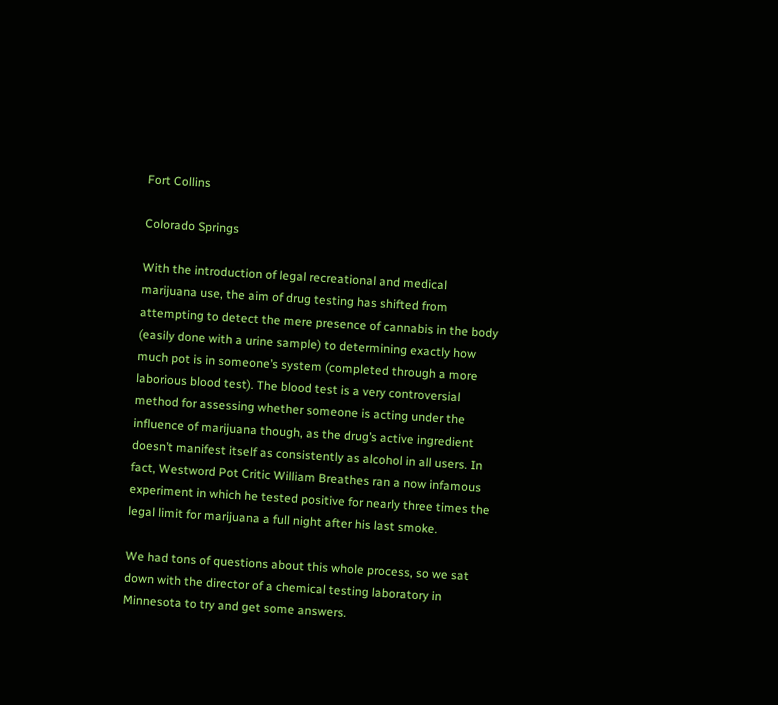Fort Collins

Colorado Springs

With the introduction of legal recreational and medical marijuana use, the aim of drug testing has shifted from attempting to detect the mere presence of cannabis in the body (easily done with a urine sample) to determining exactly how much pot is in someone’s system (completed through a more laborious blood test). The blood test is a very controversial method for assessing whether someone is acting under the influence of marijuana though, as the drug’s active ingredient doesn’t manifest itself as consistently as alcohol in all users. In fact, Westword Pot Critic William Breathes ran a now infamous experiment in which he tested positive for nearly three times the legal limit for marijuana a full night after his last smoke.

We had tons of questions about this whole process, so we sat down with the director of a chemical testing laboratory in Minnesota to try and get some answers.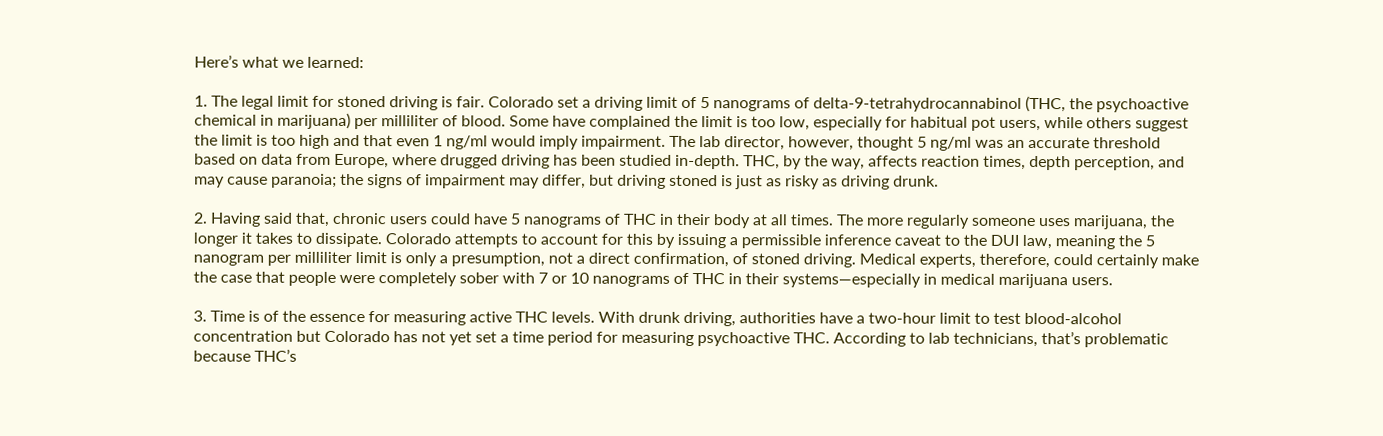Here’s what we learned:

1. The legal limit for stoned driving is fair. Colorado set a driving limit of 5 nanograms of delta-9-tetrahydrocannabinol (THC, the psychoactive chemical in marijuana) per milliliter of blood. Some have complained the limit is too low, especially for habitual pot users, while others suggest the limit is too high and that even 1 ng/ml would imply impairment. The lab director, however, thought 5 ng/ml was an accurate threshold based on data from Europe, where drugged driving has been studied in-depth. THC, by the way, affects reaction times, depth perception, and may cause paranoia; the signs of impairment may differ, but driving stoned is just as risky as driving drunk.

2. Having said that, chronic users could have 5 nanograms of THC in their body at all times. The more regularly someone uses marijuana, the longer it takes to dissipate. Colorado attempts to account for this by issuing a permissible inference caveat to the DUI law, meaning the 5 nanogram per milliliter limit is only a presumption, not a direct confirmation, of stoned driving. Medical experts, therefore, could certainly make the case that people were completely sober with 7 or 10 nanograms of THC in their systems—especially in medical marijuana users.

3. Time is of the essence for measuring active THC levels. With drunk driving, authorities have a two-hour limit to test blood-alcohol concentration but Colorado has not yet set a time period for measuring psychoactive THC. According to lab technicians, that’s problematic because THC’s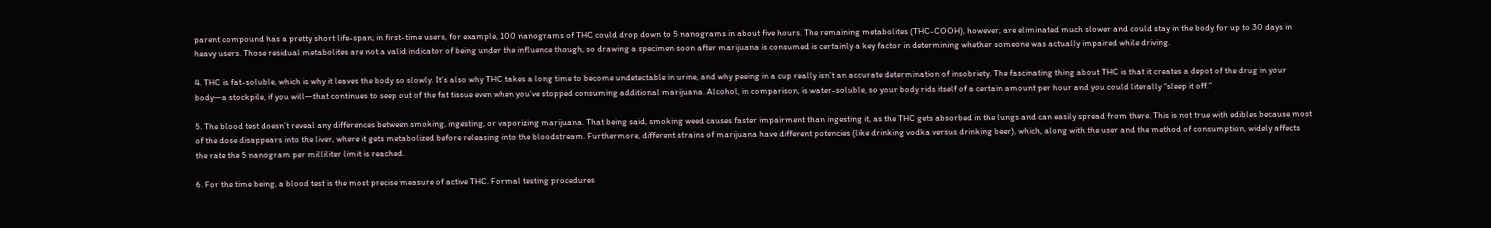parent compound has a pretty short life-span; in first-time users, for example, 100 nanograms of THC could drop down to 5 nanograms in about five hours. The remaining metabolites (THC-COOH), however, are eliminated much slower and could stay in the body for up to 30 days in heavy users. Those residual metabolites are not a valid indicator of being under the influence though, so drawing a specimen soon after marijuana is consumed is certainly a key factor in determining whether someone was actually impaired while driving.

4. THC is fat-soluble, which is why it leaves the body so slowly. It’s also why THC takes a long time to become undetectable in urine, and why peeing in a cup really isn’t an accurate determination of insobriety. The fascinating thing about THC is that it creates a depot of the drug in your body—a stockpile, if you will—that continues to seep out of the fat tissue even when you’ve stopped consuming additional marijuana. Alcohol, in comparison, is water-soluble, so your body rids itself of a certain amount per hour and you could literally “sleep it off.”

5. The blood test doesn’t reveal any differences between smoking, ingesting, or vaporizing marijuana. That being said, smoking weed causes faster impairment than ingesting it, as the THC gets absorbed in the lungs and can easily spread from there. This is not true with edibles because most of the dose disappears into the liver, where it gets metabolized before releasing into the bloodstream. Furthermore, different strains of marijuana have different potencies (like drinking vodka versus drinking beer), which, along with the user and the method of consumption, widely affects the rate the 5 nanogram per milliliter limit is reached.

6. For the time being, a blood test is the most precise measure of active THC. Formal testing procedures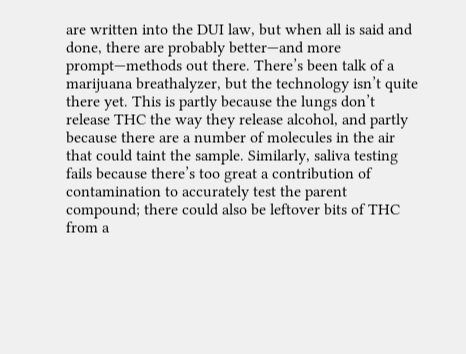are written into the DUI law, but when all is said and done, there are probably better—and more prompt—methods out there. There’s been talk of a marijuana breathalyzer, but the technology isn’t quite there yet. This is partly because the lungs don’t release THC the way they release alcohol, and partly because there are a number of molecules in the air that could taint the sample. Similarly, saliva testing fails because there’s too great a contribution of contamination to accurately test the parent compound; there could also be leftover bits of THC from a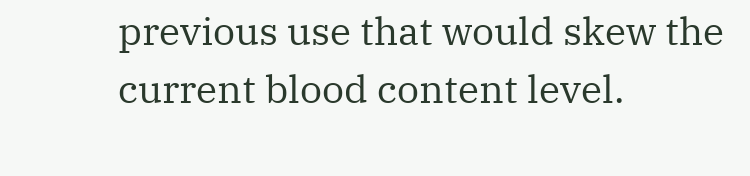previous use that would skew the current blood content level.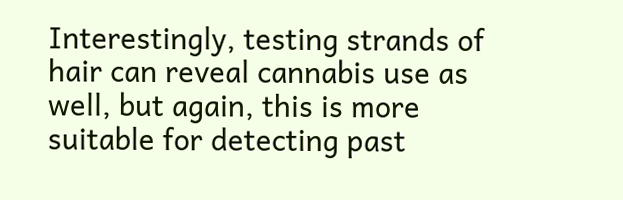Interestingly, testing strands of hair can reveal cannabis use as well, but again, this is more suitable for detecting past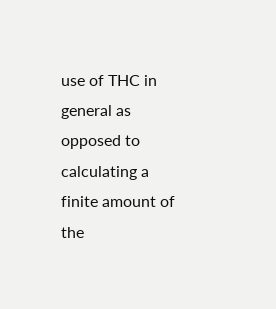use of THC in general as opposed to calculating a finite amount of the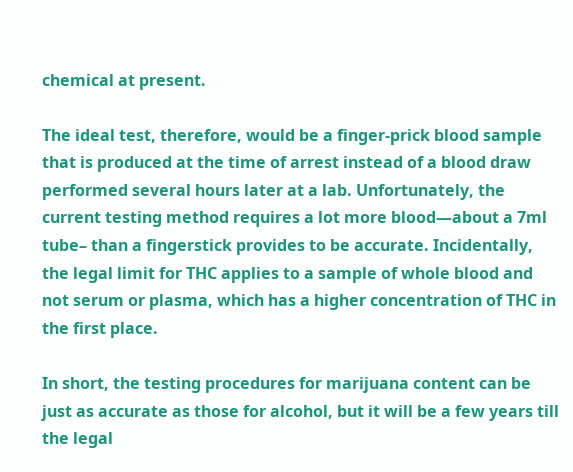chemical at present.

The ideal test, therefore, would be a finger-prick blood sample that is produced at the time of arrest instead of a blood draw performed several hours later at a lab. Unfortunately, the current testing method requires a lot more blood—about a 7ml tube– than a fingerstick provides to be accurate. Incidentally, the legal limit for THC applies to a sample of whole blood and not serum or plasma, which has a higher concentration of THC in the first place.

In short, the testing procedures for marijuana content can be just as accurate as those for alcohol, but it will be a few years till the legal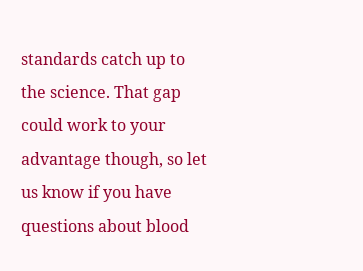standards catch up to the science. That gap could work to your advantage though, so let us know if you have questions about blood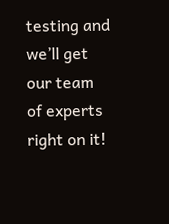testing and we’ll get our team of experts right on it!